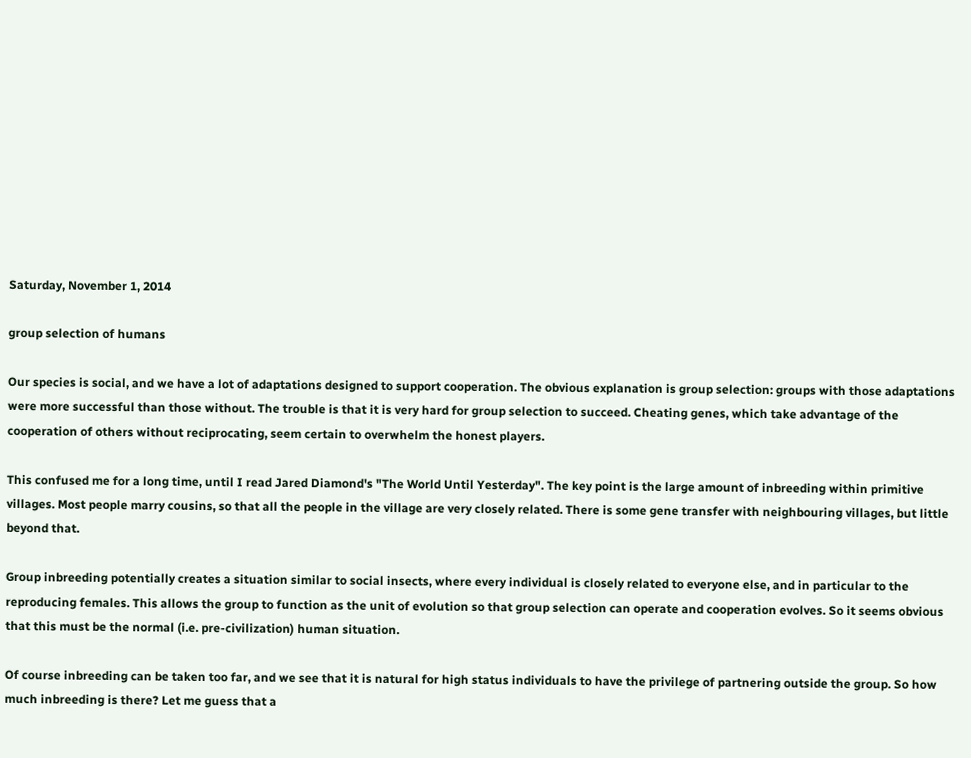Saturday, November 1, 2014

group selection of humans

Our species is social, and we have a lot of adaptations designed to support cooperation. The obvious explanation is group selection: groups with those adaptations were more successful than those without. The trouble is that it is very hard for group selection to succeed. Cheating genes, which take advantage of the cooperation of others without reciprocating, seem certain to overwhelm the honest players.

This confused me for a long time, until I read Jared Diamond's "The World Until Yesterday". The key point is the large amount of inbreeding within primitive villages. Most people marry cousins, so that all the people in the village are very closely related. There is some gene transfer with neighbouring villages, but little beyond that.

Group inbreeding potentially creates a situation similar to social insects, where every individual is closely related to everyone else, and in particular to the reproducing females. This allows the group to function as the unit of evolution so that group selection can operate and cooperation evolves. So it seems obvious that this must be the normal (i.e. pre-civilization) human situation.

Of course inbreeding can be taken too far, and we see that it is natural for high status individuals to have the privilege of partnering outside the group. So how much inbreeding is there? Let me guess that a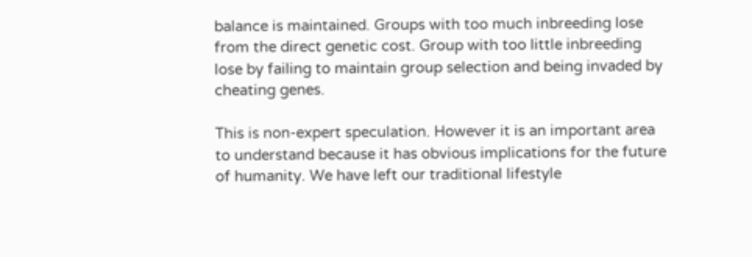balance is maintained. Groups with too much inbreeding lose from the direct genetic cost. Group with too little inbreeding lose by failing to maintain group selection and being invaded by cheating genes.

This is non-expert speculation. However it is an important area to understand because it has obvious implications for the future of humanity. We have left our traditional lifestyle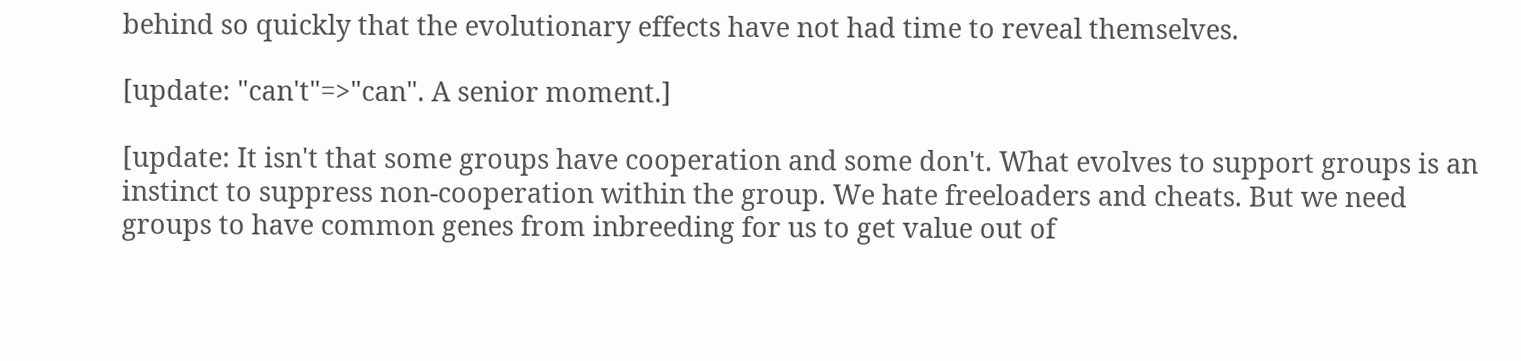behind so quickly that the evolutionary effects have not had time to reveal themselves.

[update: "can't"=>"can". A senior moment.]

[update: It isn't that some groups have cooperation and some don't. What evolves to support groups is an instinct to suppress non-cooperation within the group. We hate freeloaders and cheats. But we need groups to have common genes from inbreeding for us to get value out of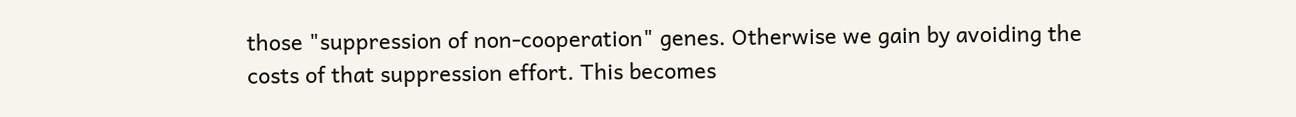those "suppression of non-cooperation" genes. Otherwise we gain by avoiding the costs of that suppression effort. This becomes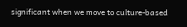significant when we move to culture-based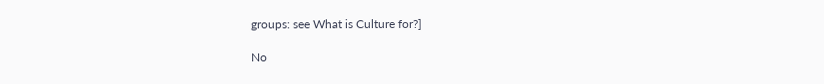groups: see What is Culture for?]

No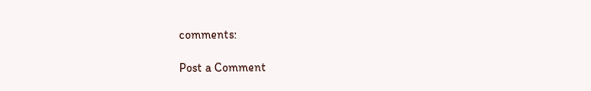comments:

Post a Comment